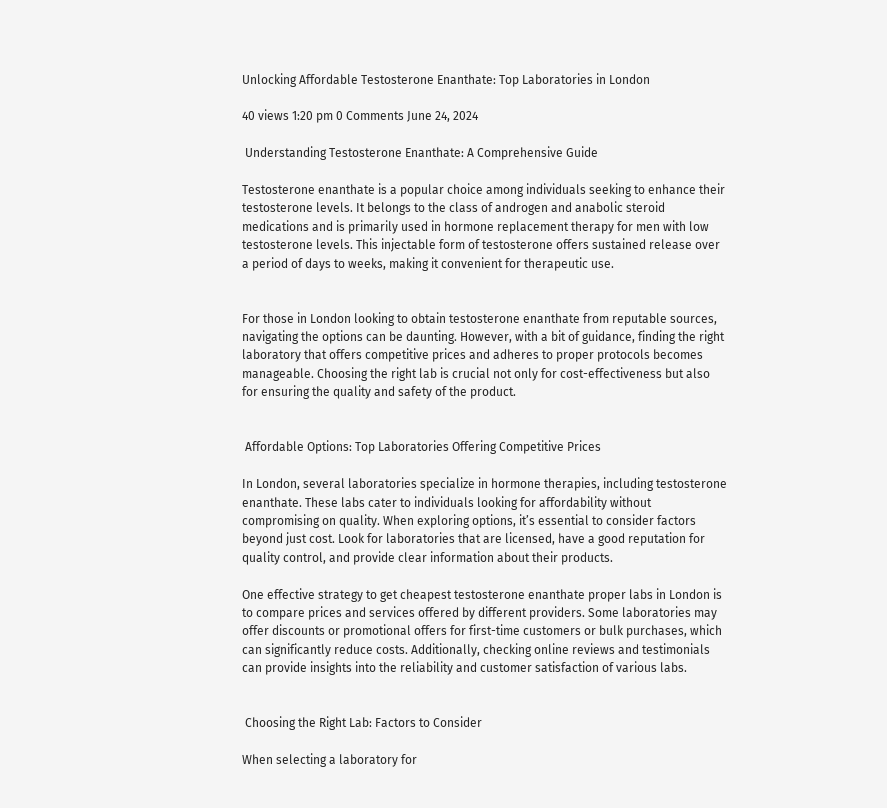Unlocking Affordable Testosterone Enanthate: Top Laboratories in London

40 views 1:20 pm 0 Comments June 24, 2024

 Understanding Testosterone Enanthate: A Comprehensive Guide

Testosterone enanthate is a popular choice among individuals seeking to enhance their testosterone levels. It belongs to the class of androgen and anabolic steroid medications and is primarily used in hormone replacement therapy for men with low testosterone levels. This injectable form of testosterone offers sustained release over a period of days to weeks, making it convenient for therapeutic use.


For those in London looking to obtain testosterone enanthate from reputable sources, navigating the options can be daunting. However, with a bit of guidance, finding the right laboratory that offers competitive prices and adheres to proper protocols becomes manageable. Choosing the right lab is crucial not only for cost-effectiveness but also for ensuring the quality and safety of the product.


 Affordable Options: Top Laboratories Offering Competitive Prices

In London, several laboratories specialize in hormone therapies, including testosterone enanthate. These labs cater to individuals looking for affordability without compromising on quality. When exploring options, it’s essential to consider factors beyond just cost. Look for laboratories that are licensed, have a good reputation for quality control, and provide clear information about their products.

One effective strategy to get cheapest testosterone enanthate proper labs in London is to compare prices and services offered by different providers. Some laboratories may offer discounts or promotional offers for first-time customers or bulk purchases, which can significantly reduce costs. Additionally, checking online reviews and testimonials can provide insights into the reliability and customer satisfaction of various labs.


 Choosing the Right Lab: Factors to Consider

When selecting a laboratory for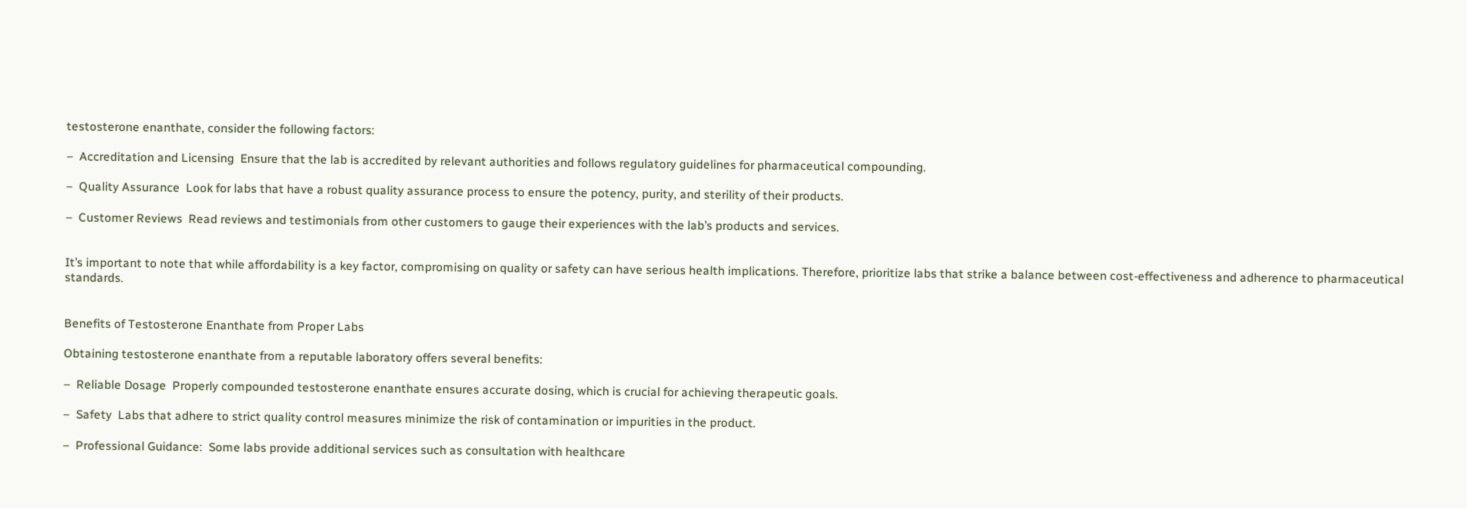testosterone enanthate, consider the following factors:

–  Accreditation and Licensing  Ensure that the lab is accredited by relevant authorities and follows regulatory guidelines for pharmaceutical compounding.

–  Quality Assurance  Look for labs that have a robust quality assurance process to ensure the potency, purity, and sterility of their products.

–  Customer Reviews  Read reviews and testimonials from other customers to gauge their experiences with the lab’s products and services.


It’s important to note that while affordability is a key factor, compromising on quality or safety can have serious health implications. Therefore, prioritize labs that strike a balance between cost-effectiveness and adherence to pharmaceutical standards.


Benefits of Testosterone Enanthate from Proper Labs

Obtaining testosterone enanthate from a reputable laboratory offers several benefits:

–  Reliable Dosage  Properly compounded testosterone enanthate ensures accurate dosing, which is crucial for achieving therapeutic goals.

–  Safety  Labs that adhere to strict quality control measures minimize the risk of contamination or impurities in the product.

–  Professional Guidance:  Some labs provide additional services such as consultation with healthcare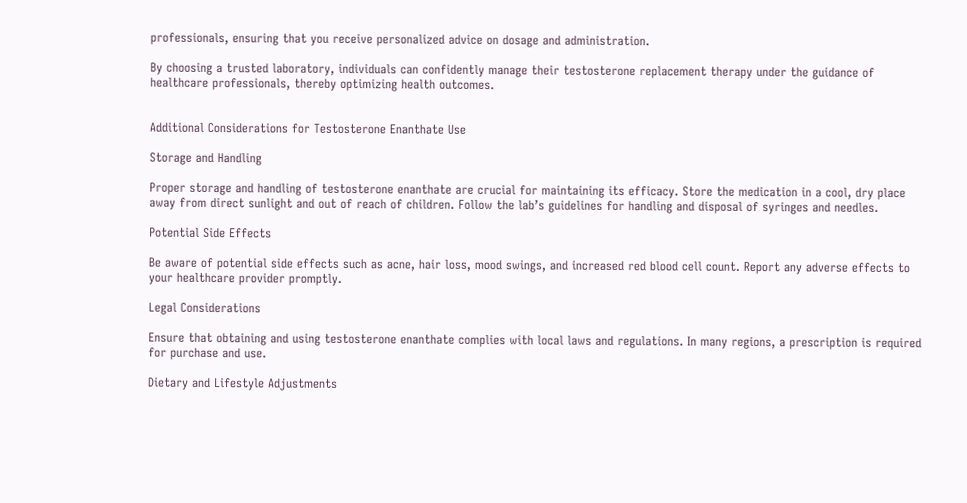professionals, ensuring that you receive personalized advice on dosage and administration.

By choosing a trusted laboratory, individuals can confidently manage their testosterone replacement therapy under the guidance of healthcare professionals, thereby optimizing health outcomes.


Additional Considerations for Testosterone Enanthate Use

Storage and Handling

Proper storage and handling of testosterone enanthate are crucial for maintaining its efficacy. Store the medication in a cool, dry place away from direct sunlight and out of reach of children. Follow the lab’s guidelines for handling and disposal of syringes and needles.

Potential Side Effects

Be aware of potential side effects such as acne, hair loss, mood swings, and increased red blood cell count. Report any adverse effects to your healthcare provider promptly.

Legal Considerations

Ensure that obtaining and using testosterone enanthate complies with local laws and regulations. In many regions, a prescription is required for purchase and use.

Dietary and Lifestyle Adjustments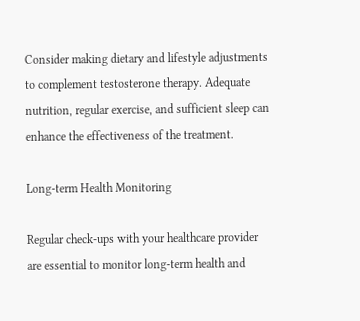Consider making dietary and lifestyle adjustments to complement testosterone therapy. Adequate nutrition, regular exercise, and sufficient sleep can enhance the effectiveness of the treatment.

Long-term Health Monitoring

Regular check-ups with your healthcare provider are essential to monitor long-term health and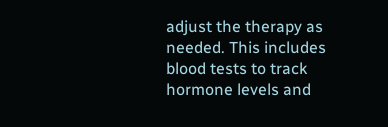adjust the therapy as needed. This includes blood tests to track hormone levels and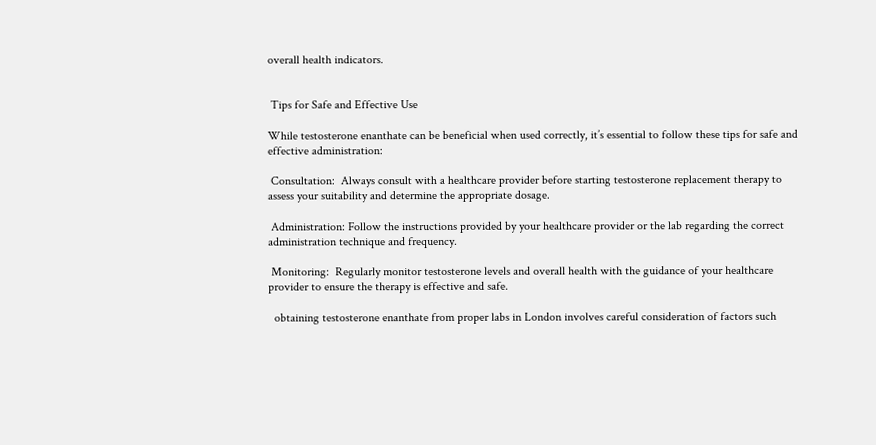overall health indicators.


 Tips for Safe and Effective Use

While testosterone enanthate can be beneficial when used correctly, it’s essential to follow these tips for safe and effective administration:

 Consultation:  Always consult with a healthcare provider before starting testosterone replacement therapy to assess your suitability and determine the appropriate dosage.

 Administration: Follow the instructions provided by your healthcare provider or the lab regarding the correct administration technique and frequency.

 Monitoring:  Regularly monitor testosterone levels and overall health with the guidance of your healthcare provider to ensure the therapy is effective and safe.

  obtaining testosterone enanthate from proper labs in London involves careful consideration of factors such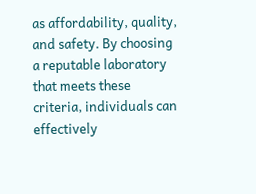as affordability, quality, and safety. By choosing a reputable laboratory that meets these criteria, individuals can effectively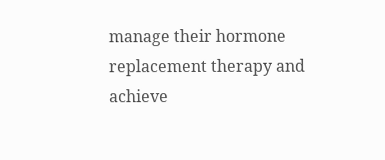manage their hormone replacement therapy and achieve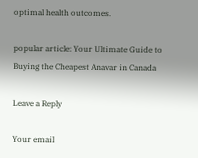optimal health outcomes.

popular article: Your Ultimate Guide to Buying the Cheapest Anavar in Canada

Leave a Reply

Your email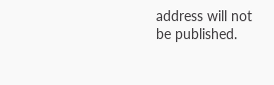address will not be published.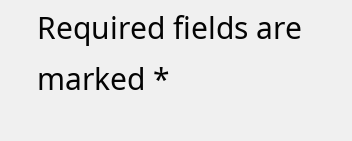Required fields are marked *